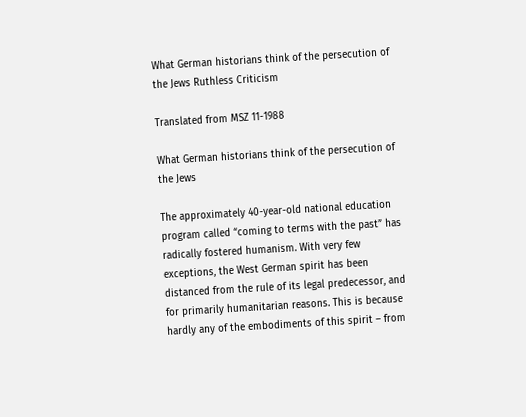What German historians think of the persecution of the Jews Ruthless Criticism

Translated from MSZ 11-1988

What German historians think of the persecution of the Jews

The approximately 40-year-old national education program called “coming to terms with the past” has radically fostered humanism. With very few exceptions, the West German spirit has been distanced from the rule of its legal predecessor, and for primarily humanitarian reasons. This is because hardly any of the embodiments of this spirit – from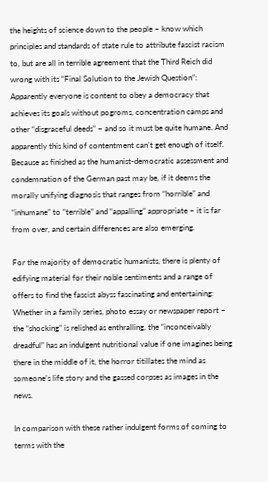the heights of science down to the people – know which principles and standards of state rule to attribute fascist racism to, but are all in terrible agreement that the Third Reich did wrong with its “Final Solution to the Jewish Question”: Apparently everyone is content to obey a democracy that achieves its goals without pogroms, concentration camps and other “disgraceful deeds” – and so it must be quite humane. And apparently this kind of contentment can’t get enough of itself. Because as finished as the humanist-democratic assessment and condemnation of the German past may be, if it deems the morally unifying diagnosis that ranges from “horrible” and “inhumane” to “terrible” and “appalling” appropriate – it is far from over, and certain differences are also emerging.

For the majority of democratic humanists, there is plenty of edifying material for their noble sentiments and a range of offers to find the fascist abyss fascinating and entertaining: Whether in a family series, photo essay or newspaper report – the “shocking” is relished as enthralling, the “inconceivably dreadful” has an indulgent nutritional value if one imagines being there in the middle of it, the horror titillates the mind as someone’s life story and the gassed corpses as images in the news.

In comparison with these rather indulgent forms of coming to terms with the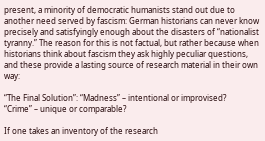present, a minority of democratic humanists stand out due to another need served by fascism: German historians can never know precisely and satisfyingly enough about the disasters of “nationalist tyranny.” The reason for this is not factual, but rather because when historians think about fascism they ask highly peculiar questions, and these provide a lasting source of research material in their own way:

“The Final Solution”: “Madness” – intentional or improvised?
“Crime” – unique or comparable?

If one takes an inventory of the research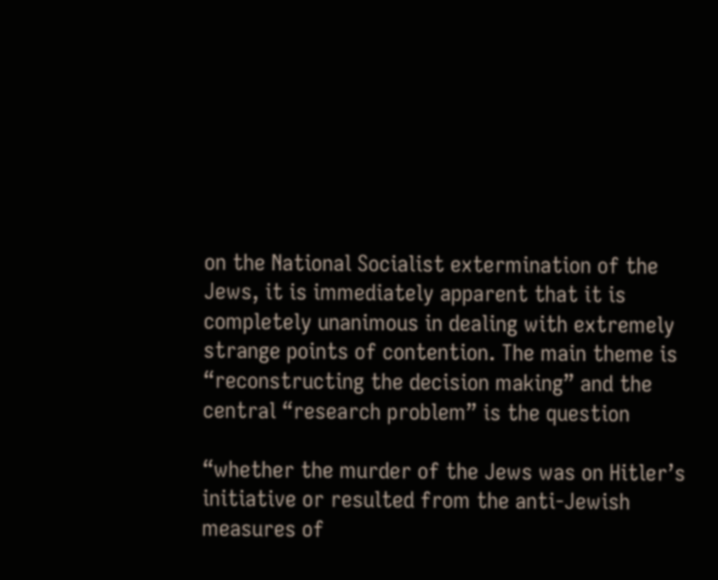on the National Socialist extermination of the Jews, it is immediately apparent that it is completely unanimous in dealing with extremely strange points of contention. The main theme is “reconstructing the decision making” and the central “research problem” is the question

“whether the murder of the Jews was on Hitler’s initiative or resulted from the anti-Jewish measures of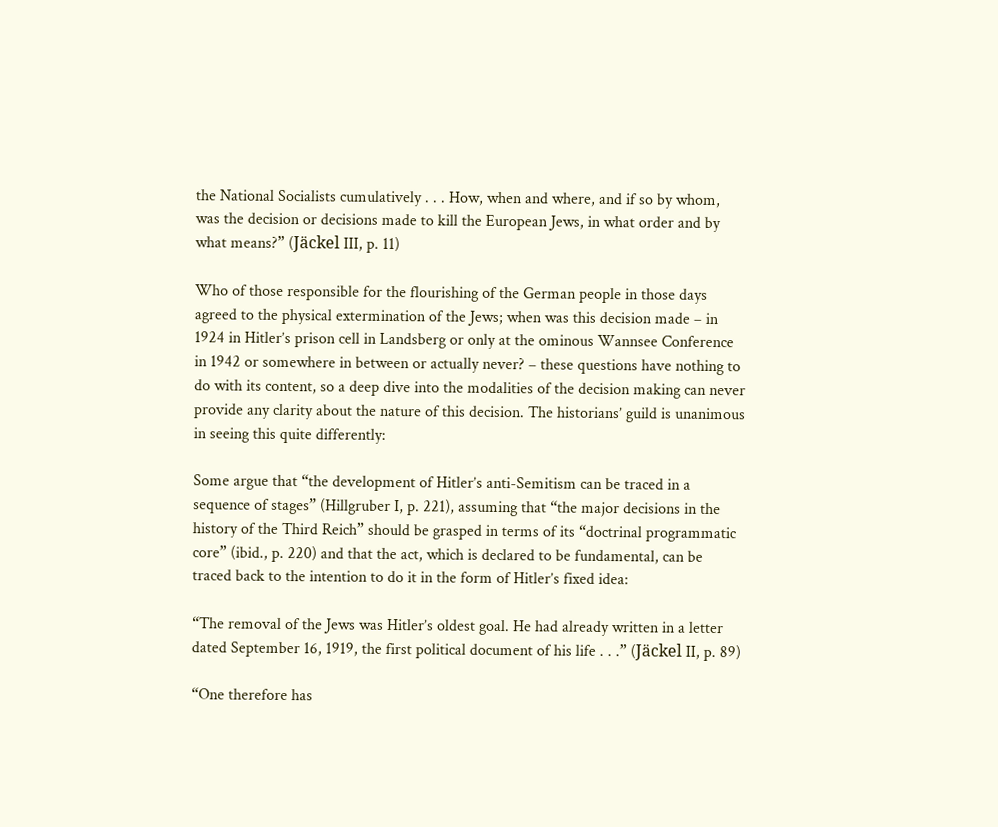the National Socialists cumulatively . . . How, when and where, and if so by whom, was the decision or decisions made to kill the European Jews, in what order and by what means?” (Jäckel III, p. 11)

Who of those responsible for the flourishing of the German people in those days agreed to the physical extermination of the Jews; when was this decision made – in 1924 in Hitler’s prison cell in Landsberg or only at the ominous Wannsee Conference in 1942 or somewhere in between or actually never? – these questions have nothing to do with its content, so a deep dive into the modalities of the decision making can never provide any clarity about the nature of this decision. The historians’ guild is unanimous in seeing this quite differently:

Some argue that “the development of Hitler’s anti-Semitism can be traced in a sequence of stages” (Hillgruber I, p. 221), assuming that “the major decisions in the history of the Third Reich” should be grasped in terms of its “doctrinal programmatic core” (ibid., p. 220) and that the act, which is declared to be fundamental, can be traced back to the intention to do it in the form of Hitler’s fixed idea:

“The removal of the Jews was Hitler’s oldest goal. He had already written in a letter dated September 16, 1919, the first political document of his life . . .” (Jäckel II, p. 89)

“One therefore has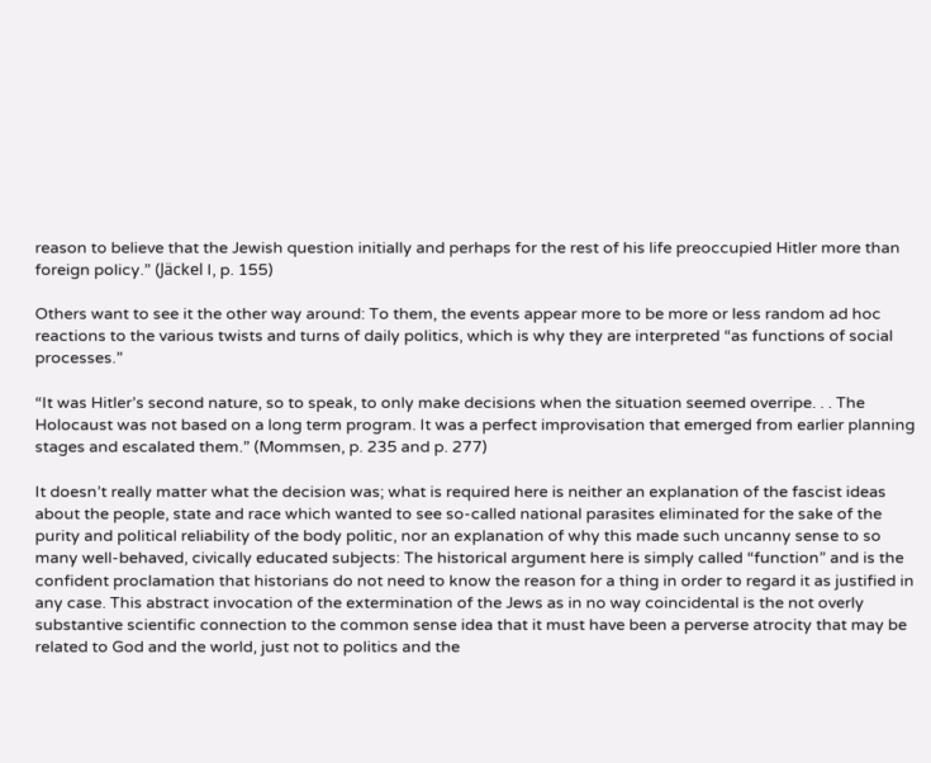reason to believe that the Jewish question initially and perhaps for the rest of his life preoccupied Hitler more than foreign policy.” (Jäckel I, p. 155)

Others want to see it the other way around: To them, the events appear more to be more or less random ad hoc reactions to the various twists and turns of daily politics, which is why they are interpreted “as functions of social processes.”

“It was Hitler’s second nature, so to speak, to only make decisions when the situation seemed overripe. . . The Holocaust was not based on a long term program. It was a perfect improvisation that emerged from earlier planning stages and escalated them.” (Mommsen, p. 235 and p. 277)

It doesn’t really matter what the decision was; what is required here is neither an explanation of the fascist ideas about the people, state and race which wanted to see so-called national parasites eliminated for the sake of the purity and political reliability of the body politic, nor an explanation of why this made such uncanny sense to so many well-behaved, civically educated subjects: The historical argument here is simply called “function” and is the confident proclamation that historians do not need to know the reason for a thing in order to regard it as justified in any case. This abstract invocation of the extermination of the Jews as in no way coincidental is the not overly substantive scientific connection to the common sense idea that it must have been a perverse atrocity that may be related to God and the world, just not to politics and the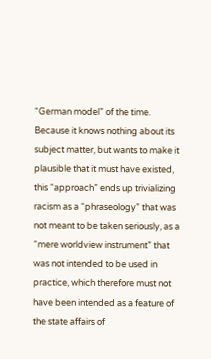“German model” of the time. Because it knows nothing about its subject matter, but wants to make it plausible that it must have existed, this “approach” ends up trivializing racism as a “phraseology” that was not meant to be taken seriously, as a “mere worldview instrument” that was not intended to be used in practice, which therefore must not have been intended as a feature of the state affairs of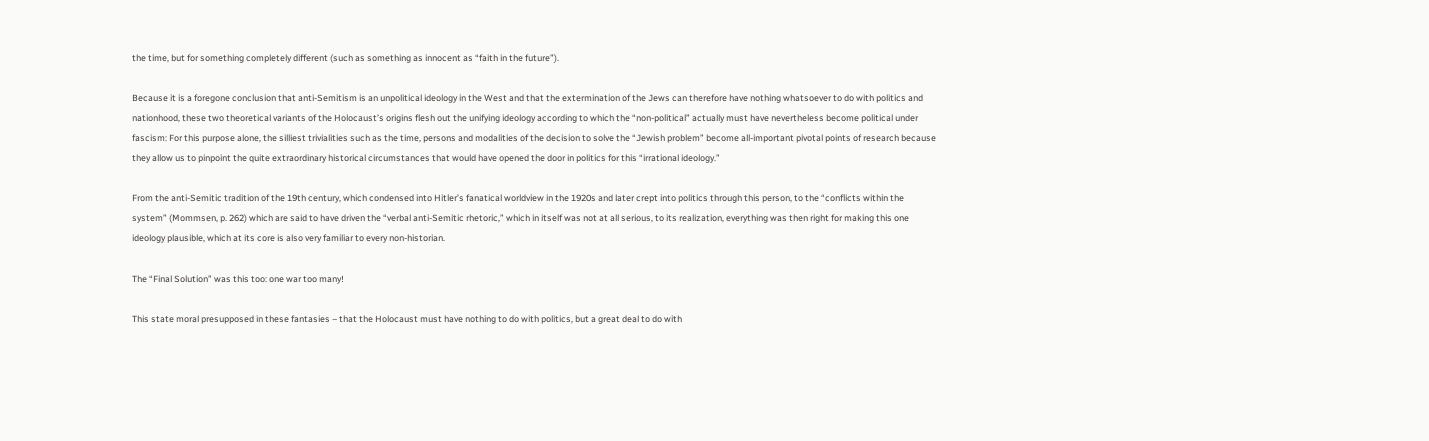the time, but for something completely different (such as something as innocent as “faith in the future”).

Because it is a foregone conclusion that anti-Semitism is an unpolitical ideology in the West and that the extermination of the Jews can therefore have nothing whatsoever to do with politics and nationhood, these two theoretical variants of the Holocaust’s origins flesh out the unifying ideology according to which the “non-political” actually must have nevertheless become political under fascism: For this purpose alone, the silliest trivialities such as the time, persons and modalities of the decision to solve the “Jewish problem” become all-important pivotal points of research because they allow us to pinpoint the quite extraordinary historical circumstances that would have opened the door in politics for this “irrational ideology.”

From the anti-Semitic tradition of the 19th century, which condensed into Hitler’s fanatical worldview in the 1920s and later crept into politics through this person, to the “conflicts within the system” (Mommsen, p. 262) which are said to have driven the “verbal anti-Semitic rhetoric,” which in itself was not at all serious, to its realization, everything was then right for making this one ideology plausible, which at its core is also very familiar to every non-historian.

The “Final Solution” was this too: one war too many!

This state moral presupposed in these fantasies – that the Holocaust must have nothing to do with politics, but a great deal to do with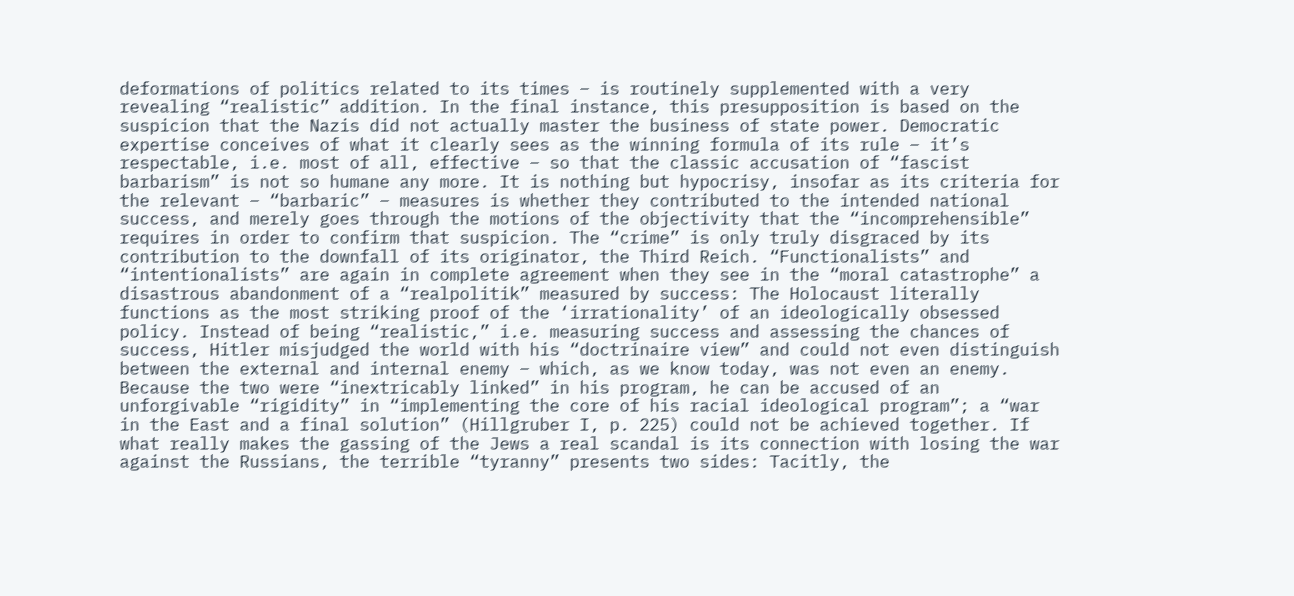deformations of politics related to its times – is routinely supplemented with a very revealing “realistic” addition. In the final instance, this presupposition is based on the suspicion that the Nazis did not actually master the business of state power. Democratic expertise conceives of what it clearly sees as the winning formula of its rule – it’s respectable, i.e. most of all, effective – so that the classic accusation of “fascist barbarism” is not so humane any more. It is nothing but hypocrisy, insofar as its criteria for the relevant – “barbaric” – measures is whether they contributed to the intended national success, and merely goes through the motions of the objectivity that the “incomprehensible” requires in order to confirm that suspicion. The “crime” is only truly disgraced by its contribution to the downfall of its originator, the Third Reich. “Functionalists” and “intentionalists” are again in complete agreement when they see in the “moral catastrophe” a disastrous abandonment of a “realpolitik” measured by success: The Holocaust literally functions as the most striking proof of the ‘irrationality’ of an ideologically obsessed policy. Instead of being “realistic,” i.e. measuring success and assessing the chances of success, Hitler misjudged the world with his “doctrinaire view” and could not even distinguish between the external and internal enemy – which, as we know today, was not even an enemy. Because the two were “inextricably linked” in his program, he can be accused of an unforgivable “rigidity” in “implementing the core of his racial ideological program”; a “war in the East and a final solution” (Hillgruber I, p. 225) could not be achieved together. If what really makes the gassing of the Jews a real scandal is its connection with losing the war against the Russians, the terrible “tyranny” presents two sides: Tacitly, the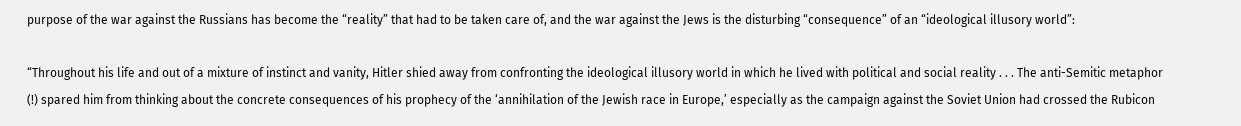purpose of the war against the Russians has become the “reality” that had to be taken care of, and the war against the Jews is the disturbing “consequence” of an “ideological illusory world”:

“Throughout his life and out of a mixture of instinct and vanity, Hitler shied away from confronting the ideological illusory world in which he lived with political and social reality . . . The anti-Semitic metaphor (!) spared him from thinking about the concrete consequences of his prophecy of the ‘annihilation of the Jewish race in Europe,’ especially as the campaign against the Soviet Union had crossed the Rubicon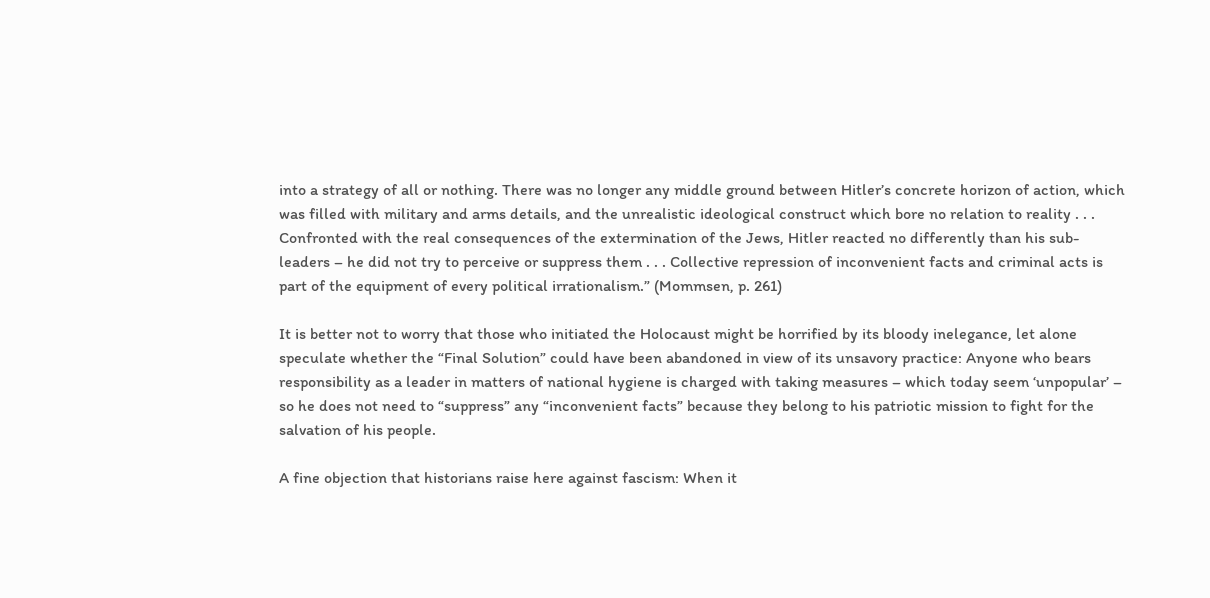into a strategy of all or nothing. There was no longer any middle ground between Hitler’s concrete horizon of action, which was filled with military and arms details, and the unrealistic ideological construct which bore no relation to reality . . . Confronted with the real consequences of the extermination of the Jews, Hitler reacted no differently than his sub-leaders – he did not try to perceive or suppress them . . . Collective repression of inconvenient facts and criminal acts is part of the equipment of every political irrationalism.” (Mommsen, p. 261)

It is better not to worry that those who initiated the Holocaust might be horrified by its bloody inelegance, let alone speculate whether the “Final Solution” could have been abandoned in view of its unsavory practice: Anyone who bears responsibility as a leader in matters of national hygiene is charged with taking measures – which today seem ‘unpopular’ – so he does not need to “suppress” any “inconvenient facts” because they belong to his patriotic mission to fight for the salvation of his people.

A fine objection that historians raise here against fascism: When it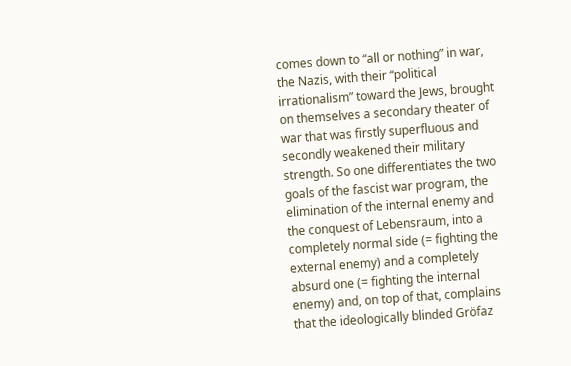comes down to “all or nothing” in war, the Nazis, with their “political irrationalism” toward the Jews, brought on themselves a secondary theater of war that was firstly superfluous and secondly weakened their military strength. So one differentiates the two goals of the fascist war program, the elimination of the internal enemy and the conquest of Lebensraum, into a completely normal side (= fighting the external enemy) and a completely absurd one (= fighting the internal enemy) and, on top of that, complains that the ideologically blinded Gröfaz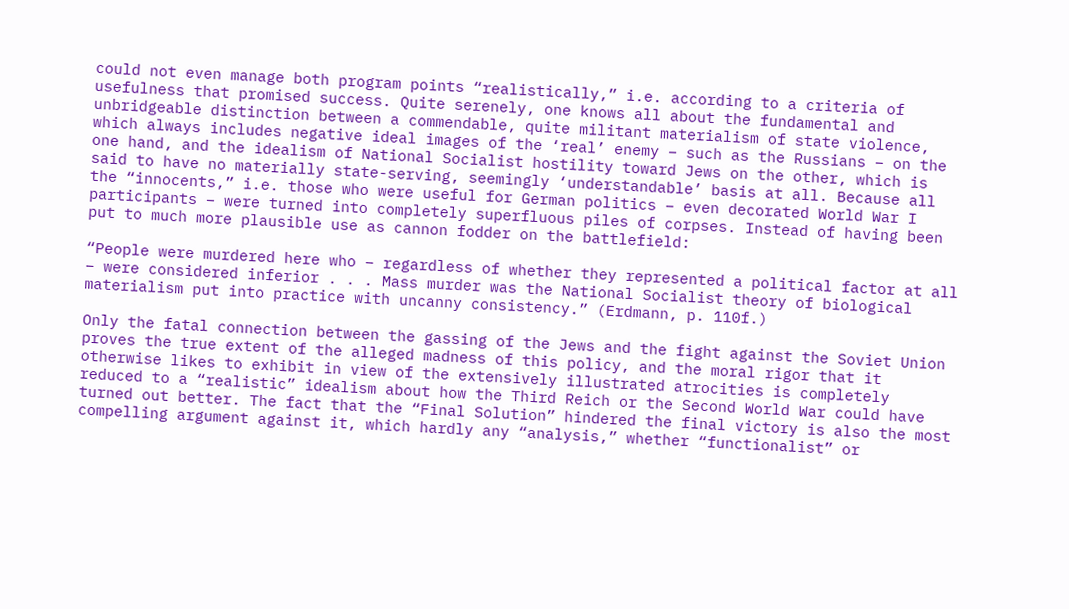could not even manage both program points “realistically,” i.e. according to a criteria of usefulness that promised success. Quite serenely, one knows all about the fundamental and unbridgeable distinction between a commendable, quite militant materialism of state violence, which always includes negative ideal images of the ‘real’ enemy – such as the Russians – on the one hand, and the idealism of National Socialist hostility toward Jews on the other, which is said to have no materially state-serving, seemingly ‘understandable’ basis at all. Because all the “innocents,” i.e. those who were useful for German politics – even decorated World War I participants – were turned into completely superfluous piles of corpses. Instead of having been put to much more plausible use as cannon fodder on the battlefield:

“People were murdered here who – regardless of whether they represented a political factor at all – were considered inferior . . . Mass murder was the National Socialist theory of biological materialism put into practice with uncanny consistency.” (Erdmann, p. 110f.)

Only the fatal connection between the gassing of the Jews and the fight against the Soviet Union proves the true extent of the alleged madness of this policy, and the moral rigor that it otherwise likes to exhibit in view of the extensively illustrated atrocities is completely reduced to a “realistic” idealism about how the Third Reich or the Second World War could have turned out better. The fact that the “Final Solution” hindered the final victory is also the most compelling argument against it, which hardly any “analysis,” whether “functionalist” or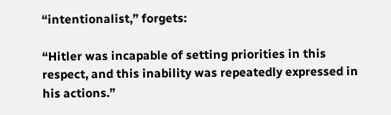“intentionalist,” forgets:

“Hitler was incapable of setting priorities in this respect, and this inability was repeatedly expressed in his actions.”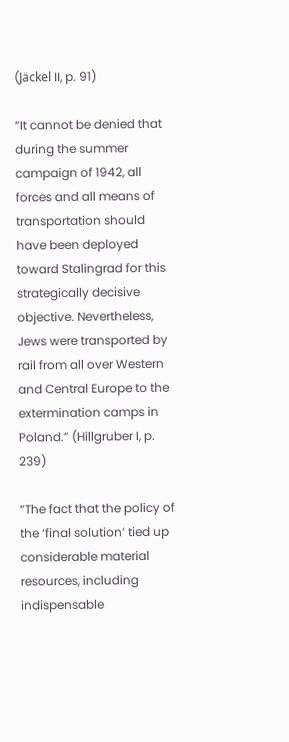(Jäckel II, p. 91)

“It cannot be denied that during the summer campaign of 1942, all forces and all means of transportation should have been deployed toward Stalingrad for this strategically decisive objective. Nevertheless, Jews were transported by rail from all over Western and Central Europe to the extermination camps in Poland.” (Hillgruber I, p. 239)

“The fact that the policy of the ‘final solution’ tied up considerable material resources, including indispensable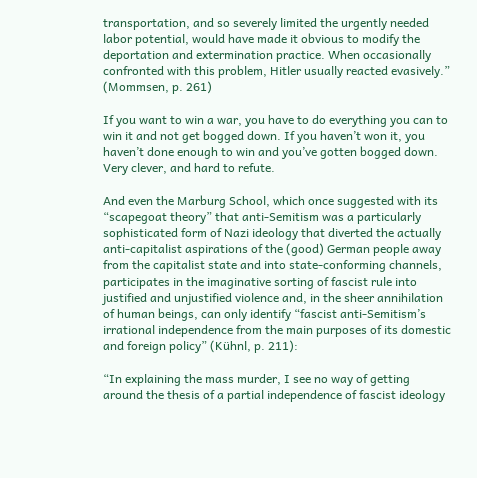transportation, and so severely limited the urgently needed labor potential, would have made it obvious to modify the deportation and extermination practice. When occasionally confronted with this problem, Hitler usually reacted evasively.” (Mommsen, p. 261)

If you want to win a war, you have to do everything you can to win it and not get bogged down. If you haven’t won it, you haven’t done enough to win and you’ve gotten bogged down. Very clever, and hard to refute.

And even the Marburg School, which once suggested with its “scapegoat theory” that anti-Semitism was a particularly sophisticated form of Nazi ideology that diverted the actually anti-capitalist aspirations of the (good) German people away from the capitalist state and into state-conforming channels, participates in the imaginative sorting of fascist rule into justified and unjustified violence and, in the sheer annihilation of human beings, can only identify “fascist anti-Semitism’s irrational independence from the main purposes of its domestic and foreign policy” (Kühnl, p. 211):

“In explaining the mass murder, I see no way of getting around the thesis of a partial independence of fascist ideology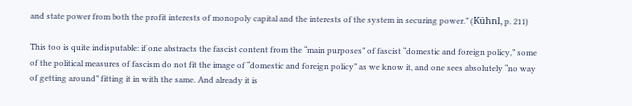and state power from both the profit interests of monopoly capital and the interests of the system in securing power.” (Kühnl, p. 211)

This too is quite indisputable: if one abstracts the fascist content from the “main purposes” of fascist “domestic and foreign policy,” some of the political measures of fascism do not fit the image of “domestic and foreign policy” as we know it, and one sees absolutely “no way of getting around” fitting it in with the same. And already it is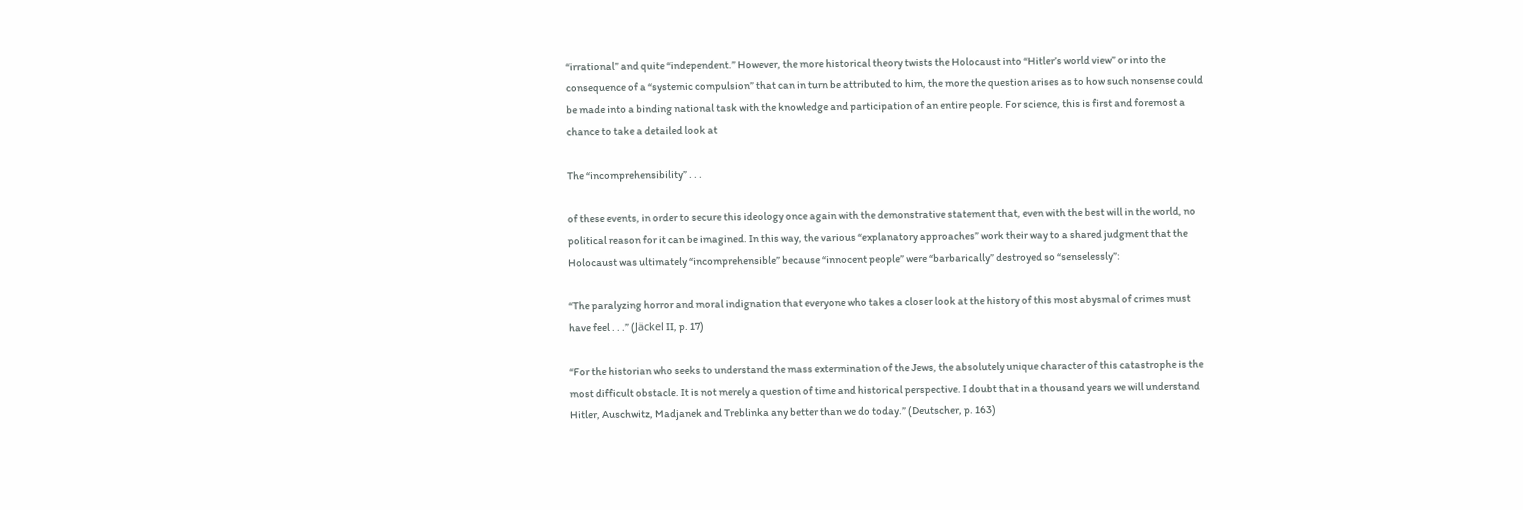“irrational” and quite “independent.” However, the more historical theory twists the Holocaust into “Hitler’s world view” or into the consequence of a “systemic compulsion” that can in turn be attributed to him, the more the question arises as to how such nonsense could be made into a binding national task with the knowledge and participation of an entire people. For science, this is first and foremost a chance to take a detailed look at

The “incomprehensibility” . . .

of these events, in order to secure this ideology once again with the demonstrative statement that, even with the best will in the world, no political reason for it can be imagined. In this way, the various “explanatory approaches” work their way to a shared judgment that the Holocaust was ultimately “incomprehensible” because “innocent people” were “barbarically” destroyed so “senselessly”:

“The paralyzing horror and moral indignation that everyone who takes a closer look at the history of this most abysmal of crimes must have feel . . .” (Jäckel II, p. 17)

“For the historian who seeks to understand the mass extermination of the Jews, the absolutely unique character of this catastrophe is the most difficult obstacle. It is not merely a question of time and historical perspective. I doubt that in a thousand years we will understand Hitler, Auschwitz, Madjanek and Treblinka any better than we do today.” (Deutscher, p. 163)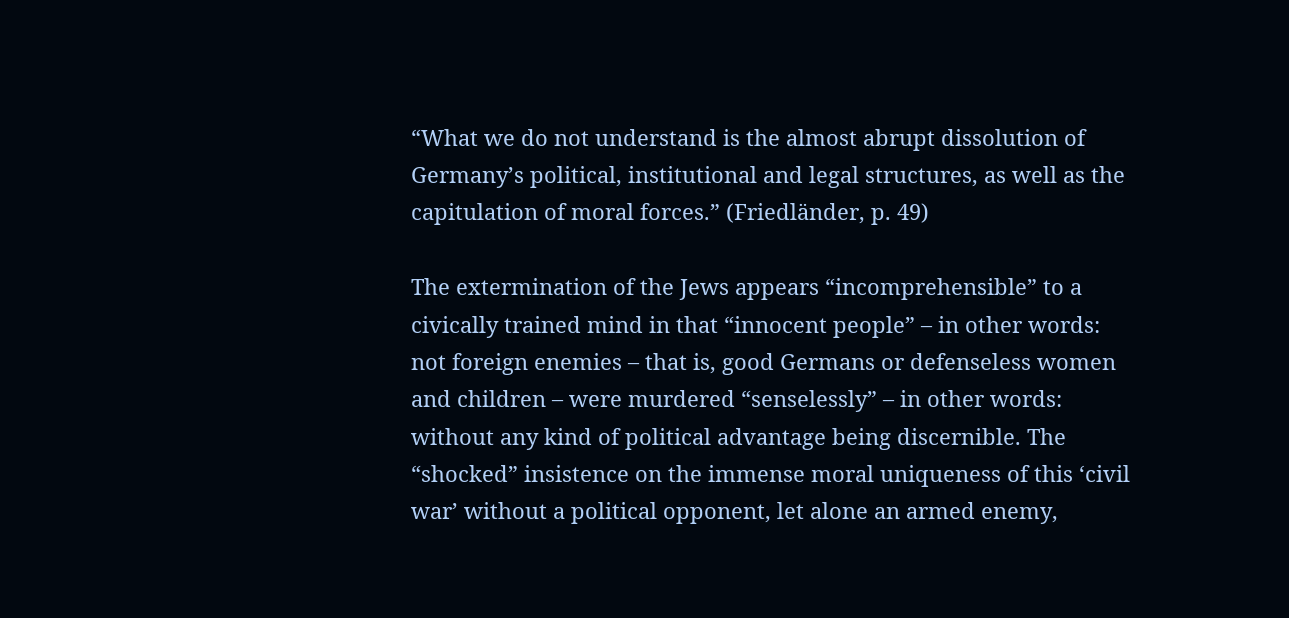“What we do not understand is the almost abrupt dissolution of Germany’s political, institutional and legal structures, as well as the capitulation of moral forces.” (Friedländer, p. 49)

The extermination of the Jews appears “incomprehensible” to a civically trained mind in that “innocent people” – in other words: not foreign enemies – that is, good Germans or defenseless women and children – were murdered “senselessly” – in other words: without any kind of political advantage being discernible. The “shocked” insistence on the immense moral uniqueness of this ‘civil war’ without a political opponent, let alone an armed enemy,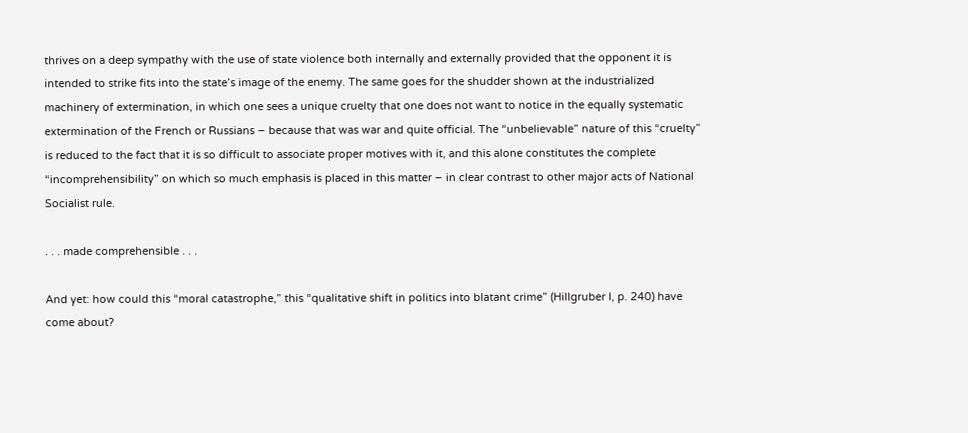thrives on a deep sympathy with the use of state violence both internally and externally provided that the opponent it is intended to strike fits into the state’s image of the enemy. The same goes for the shudder shown at the industrialized machinery of extermination, in which one sees a unique cruelty that one does not want to notice in the equally systematic extermination of the French or Russians – because that was war and quite official. The “unbelievable” nature of this “cruelty” is reduced to the fact that it is so difficult to associate proper motives with it, and this alone constitutes the complete “incomprehensibility” on which so much emphasis is placed in this matter – in clear contrast to other major acts of National Socialist rule.

. . . made comprehensible . . .

And yet: how could this “moral catastrophe,” this “qualitative shift in politics into blatant crime” (Hillgruber I, p. 240) have come about?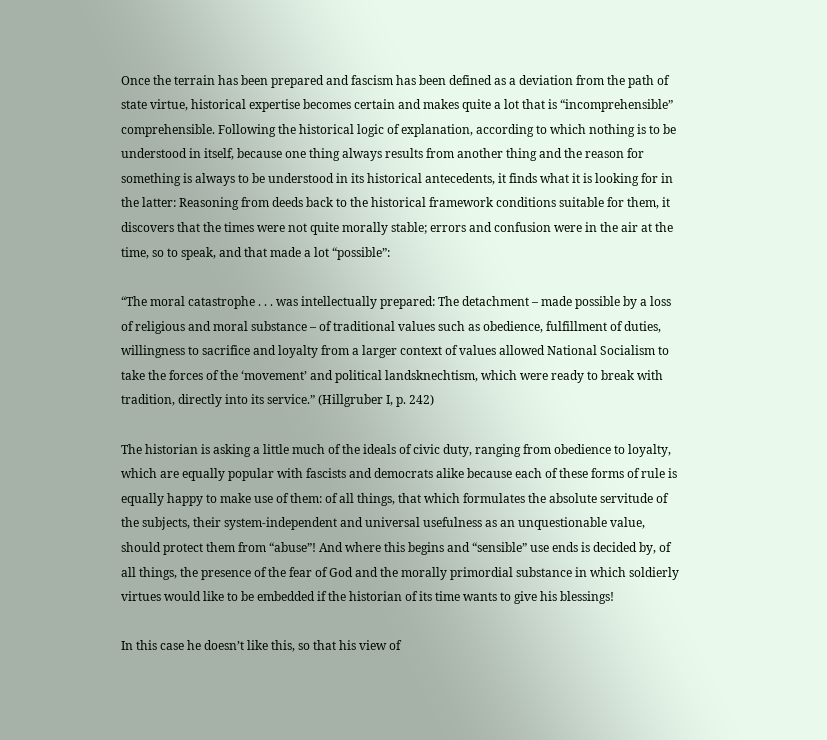Once the terrain has been prepared and fascism has been defined as a deviation from the path of state virtue, historical expertise becomes certain and makes quite a lot that is “incomprehensible” comprehensible. Following the historical logic of explanation, according to which nothing is to be understood in itself, because one thing always results from another thing and the reason for something is always to be understood in its historical antecedents, it finds what it is looking for in the latter: Reasoning from deeds back to the historical framework conditions suitable for them, it discovers that the times were not quite morally stable; errors and confusion were in the air at the time, so to speak, and that made a lot “possible”:

“The moral catastrophe . . . was intellectually prepared: The detachment – made possible by a loss of religious and moral substance – of traditional values such as obedience, fulfillment of duties, willingness to sacrifice and loyalty from a larger context of values allowed National Socialism to take the forces of the ‘movement’ and political landsknechtism, which were ready to break with tradition, directly into its service.” (Hillgruber I, p. 242)

The historian is asking a little much of the ideals of civic duty, ranging from obedience to loyalty, which are equally popular with fascists and democrats alike because each of these forms of rule is equally happy to make use of them: of all things, that which formulates the absolute servitude of the subjects, their system-independent and universal usefulness as an unquestionable value, should protect them from “abuse”! And where this begins and “sensible” use ends is decided by, of all things, the presence of the fear of God and the morally primordial substance in which soldierly virtues would like to be embedded if the historian of its time wants to give his blessings!

In this case he doesn’t like this, so that his view of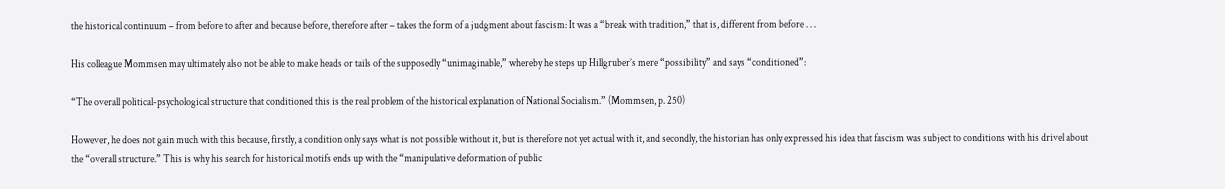the historical continuum – from before to after and because before, therefore after – takes the form of a judgment about fascism: It was a “break with tradition,” that is, different from before . . .

His colleague Mommsen may ultimately also not be able to make heads or tails of the supposedly “unimaginable,” whereby he steps up Hillgruber’s mere “possibility” and says “conditioned”:

“The overall political-psychological structure that conditioned this is the real problem of the historical explanation of National Socialism.” (Mommsen, p. 250)

However, he does not gain much with this because, firstly, a condition only says what is not possible without it, but is therefore not yet actual with it, and secondly, the historian has only expressed his idea that fascism was subject to conditions with his drivel about the “overall structure.” This is why his search for historical motifs ends up with the “manipulative deformation of public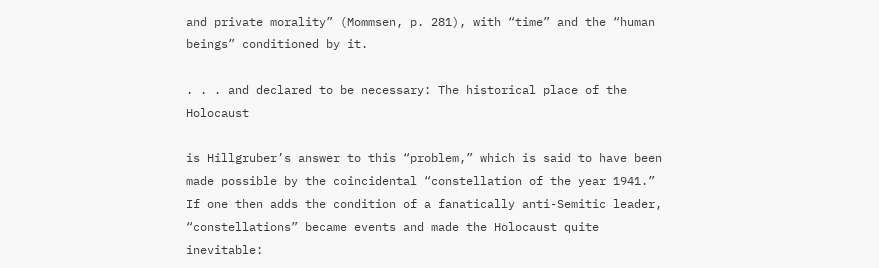and private morality” (Mommsen, p. 281), with “time” and the “human beings” conditioned by it.

. . . and declared to be necessary: The historical place of the Holocaust

is Hillgruber’s answer to this “problem,” which is said to have been made possible by the coincidental “constellation of the year 1941.” If one then adds the condition of a fanatically anti-Semitic leader, “constellations” became events and made the Holocaust quite inevitable: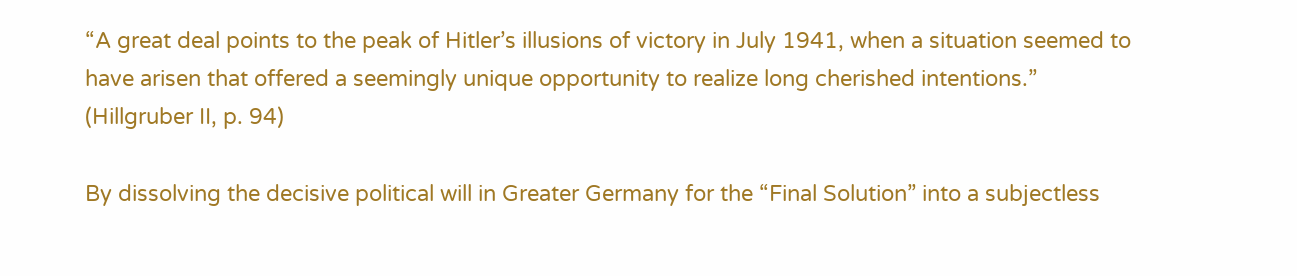“A great deal points to the peak of Hitler’s illusions of victory in July 1941, when a situation seemed to have arisen that offered a seemingly unique opportunity to realize long cherished intentions.” (Hillgruber II, p. 94)

By dissolving the decisive political will in Greater Germany for the “Final Solution” into a subjectless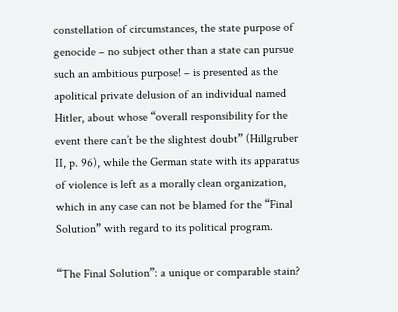constellation of circumstances, the state purpose of genocide – no subject other than a state can pursue such an ambitious purpose! – is presented as the apolitical private delusion of an individual named Hitler, about whose “overall responsibility for the event there can’t be the slightest doubt” (Hillgruber II, p. 96), while the German state with its apparatus of violence is left as a morally clean organization, which in any case can not be blamed for the “Final Solution” with regard to its political program.

“The Final Solution”: a unique or comparable stain?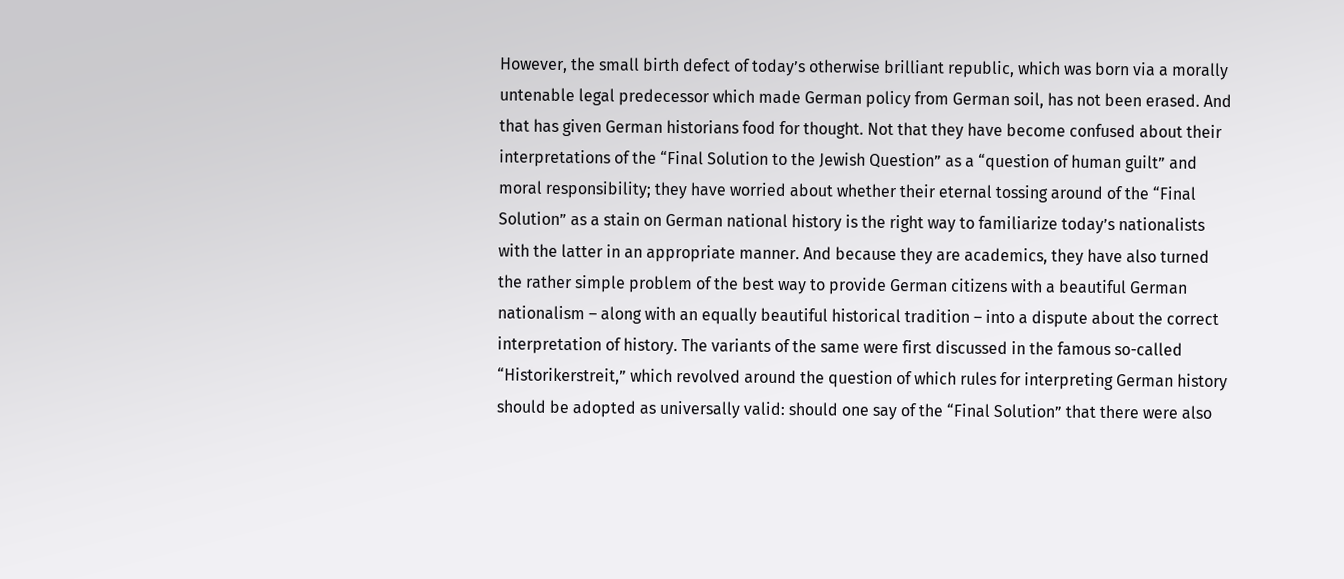However, the small birth defect of today’s otherwise brilliant republic, which was born via a morally untenable legal predecessor which made German policy from German soil, has not been erased. And that has given German historians food for thought. Not that they have become confused about their interpretations of the “Final Solution to the Jewish Question” as a “question of human guilt” and moral responsibility; they have worried about whether their eternal tossing around of the “Final Solution” as a stain on German national history is the right way to familiarize today’s nationalists with the latter in an appropriate manner. And because they are academics, they have also turned the rather simple problem of the best way to provide German citizens with a beautiful German nationalism – along with an equally beautiful historical tradition – into a dispute about the correct interpretation of history. The variants of the same were first discussed in the famous so-called “Historikerstreit,” which revolved around the question of which rules for interpreting German history should be adopted as universally valid: should one say of the “Final Solution” that there were also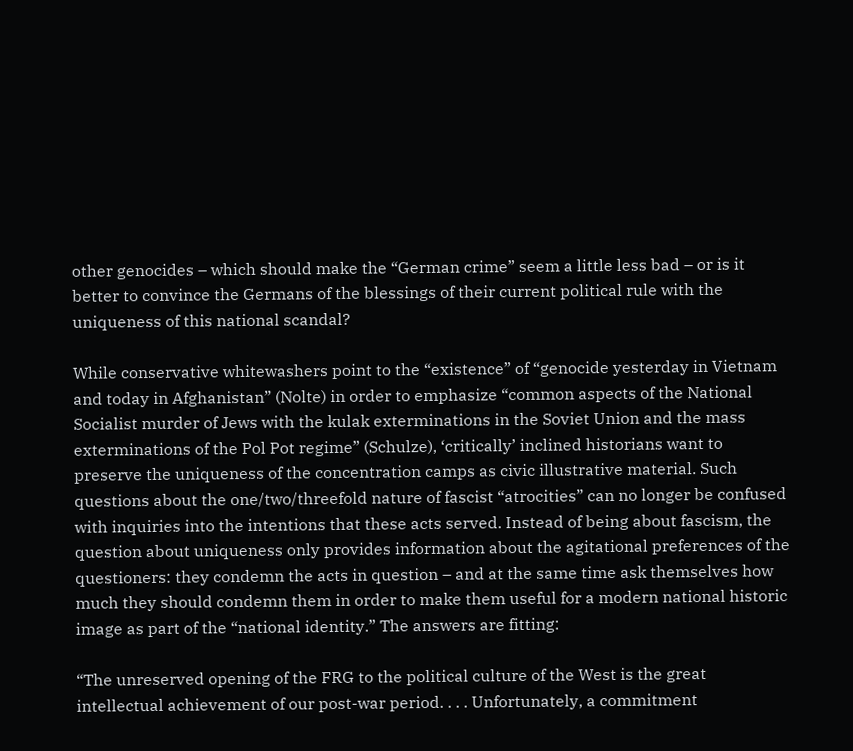other genocides – which should make the “German crime” seem a little less bad – or is it better to convince the Germans of the blessings of their current political rule with the uniqueness of this national scandal?

While conservative whitewashers point to the “existence” of “genocide yesterday in Vietnam and today in Afghanistan” (Nolte) in order to emphasize “common aspects of the National Socialist murder of Jews with the kulak exterminations in the Soviet Union and the mass exterminations of the Pol Pot regime” (Schulze), ‘critically’ inclined historians want to preserve the uniqueness of the concentration camps as civic illustrative material. Such questions about the one/two/threefold nature of fascist “atrocities” can no longer be confused with inquiries into the intentions that these acts served. Instead of being about fascism, the question about uniqueness only provides information about the agitational preferences of the questioners: they condemn the acts in question – and at the same time ask themselves how much they should condemn them in order to make them useful for a modern national historic image as part of the “national identity.” The answers are fitting:

“The unreserved opening of the FRG to the political culture of the West is the great intellectual achievement of our post-war period. . . . Unfortunately, a commitment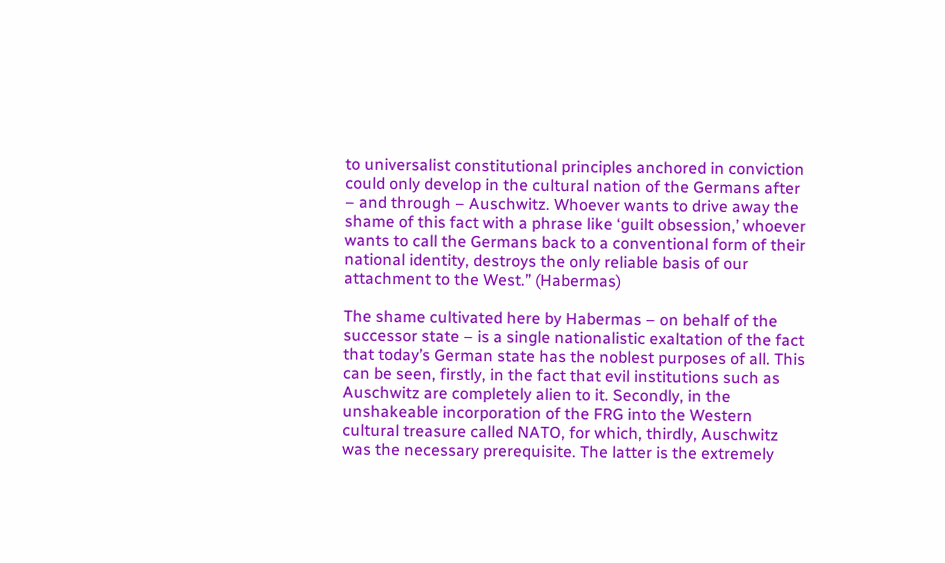to universalist constitutional principles anchored in conviction could only develop in the cultural nation of the Germans after – and through – Auschwitz. Whoever wants to drive away the shame of this fact with a phrase like ‘guilt obsession,’ whoever wants to call the Germans back to a conventional form of their national identity, destroys the only reliable basis of our attachment to the West.” (Habermas)

The shame cultivated here by Habermas – on behalf of the successor state – is a single nationalistic exaltation of the fact that today’s German state has the noblest purposes of all. This can be seen, firstly, in the fact that evil institutions such as Auschwitz are completely alien to it. Secondly, in the unshakeable incorporation of the FRG into the Western cultural treasure called NATO, for which, thirdly, Auschwitz was the necessary prerequisite. The latter is the extremely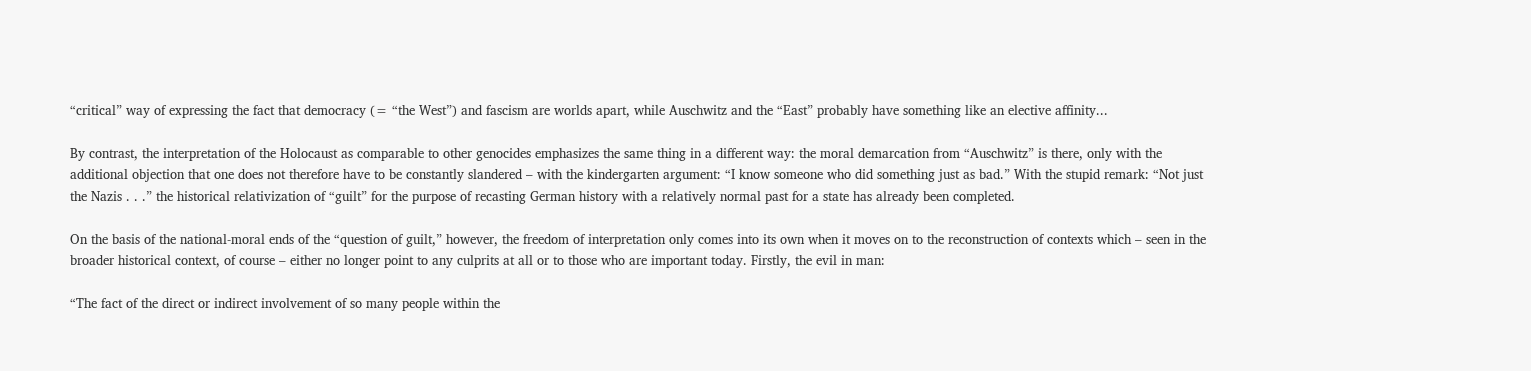“critical” way of expressing the fact that democracy (= “the West”) and fascism are worlds apart, while Auschwitz and the “East” probably have something like an elective affinity...

By contrast, the interpretation of the Holocaust as comparable to other genocides emphasizes the same thing in a different way: the moral demarcation from “Auschwitz” is there, only with the additional objection that one does not therefore have to be constantly slandered – with the kindergarten argument: “I know someone who did something just as bad.” With the stupid remark: “Not just the Nazis . . .” the historical relativization of “guilt” for the purpose of recasting German history with a relatively normal past for a state has already been completed.

On the basis of the national-moral ends of the “question of guilt,” however, the freedom of interpretation only comes into its own when it moves on to the reconstruction of contexts which – seen in the broader historical context, of course – either no longer point to any culprits at all or to those who are important today. Firstly, the evil in man:

“The fact of the direct or indirect involvement of so many people within the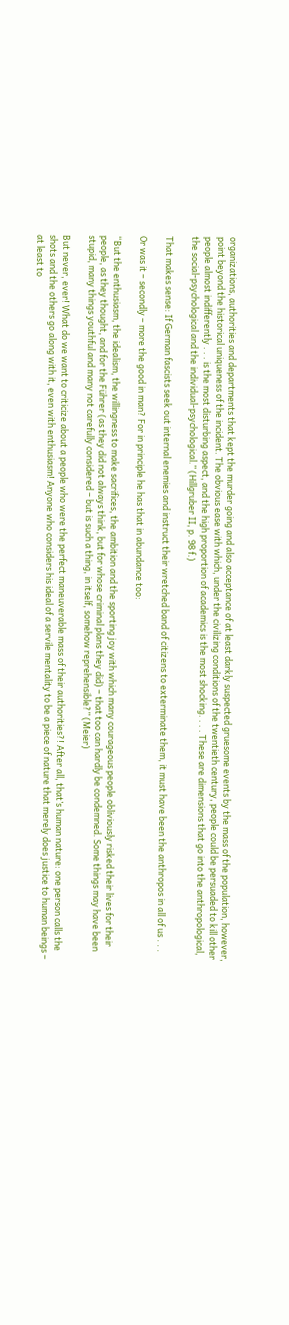organizations, authorities and departments that kept the murder going and also acceptance of at least darkly suspected gruesome events by the mass of the population, however, point beyond the historical uniqueness of the incident. The obvious ease with which, under the civilizing conditions of the twentieth century, people could be persuaded to kill other people almost indifferently . . . is the most disturbing aspect, and the high proportion of academics is the most shocking. . . . These are dimensions that go into the anthropological, the social-psychological and the individual-psychological.” (Hillgruber II, p. 98 f.)

That makes sense: If German fascists seek out internal enemies and instruct their wretched band of citizens to exterminate them, it must have been the anthropos in all of us . . .

Or was it – secondly – more the good in man? For in principle he has that in abundance too:

“But the enthusiasm, the idealism, the willingness to make sacrifices, the ambition and the sporting joy with which many courageous people obliviously risked their lives for their people, as they thought, and for the Führer (as they did not always think, but for whose criminal plans they did) – that too can hardly be condemned. Some things may have been stupid, many things youthful and many not carefully considered – but is such a thing, in itself, somehow reprehensible?” (Meier)

But never, ever! What do we want to criticize about a people who were the perfect maneuverable mass of their authorities?! After all, that’s human nature: one person calls the shots and the others go along with it, even with enthusiasm! Anyone who considers his ideal of a servile mentality to be a piece of nature that merely does justice to human beings – at least to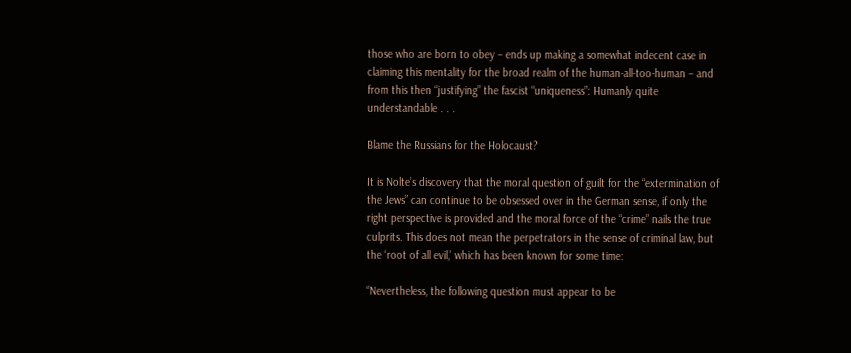those who are born to obey – ends up making a somewhat indecent case in claiming this mentality for the broad realm of the human-all-too-human – and from this then “justifying” the fascist “uniqueness”: Humanly quite understandable . . .

Blame the Russians for the Holocaust?

It is Nolte’s discovery that the moral question of guilt for the “extermination of the Jews” can continue to be obsessed over in the German sense, if only the right perspective is provided and the moral force of the “crime” nails the true culprits. This does not mean the perpetrators in the sense of criminal law, but the ‘root of all evil,’ which has been known for some time:

“Nevertheless, the following question must appear to be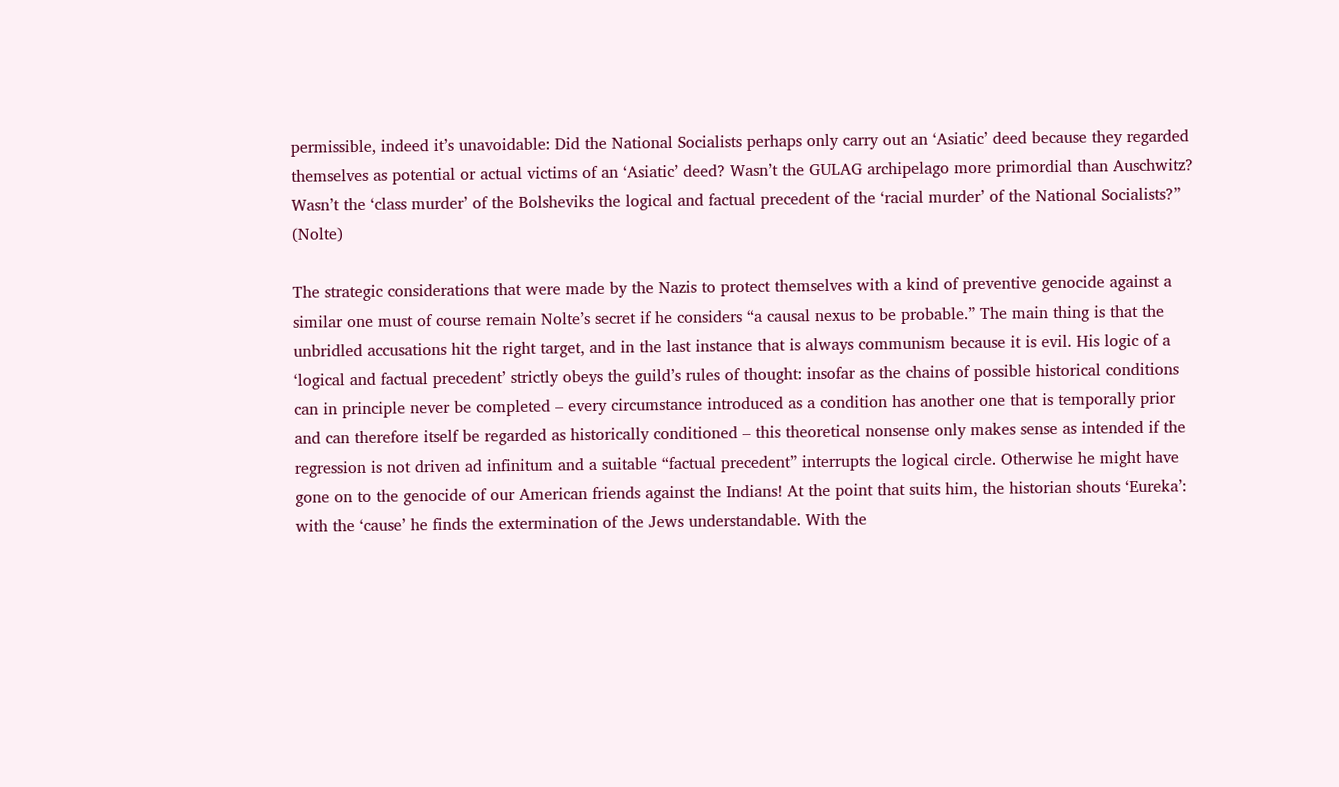permissible, indeed it’s unavoidable: Did the National Socialists perhaps only carry out an ‘Asiatic’ deed because they regarded themselves as potential or actual victims of an ‘Asiatic’ deed? Wasn’t the GULAG archipelago more primordial than Auschwitz? Wasn’t the ‘class murder’ of the Bolsheviks the logical and factual precedent of the ‘racial murder’ of the National Socialists?” (Nolte)

The strategic considerations that were made by the Nazis to protect themselves with a kind of preventive genocide against a similar one must of course remain Nolte’s secret if he considers “a causal nexus to be probable.” The main thing is that the unbridled accusations hit the right target, and in the last instance that is always communism because it is evil. His logic of a ‘logical and factual precedent’ strictly obeys the guild’s rules of thought: insofar as the chains of possible historical conditions can in principle never be completed – every circumstance introduced as a condition has another one that is temporally prior and can therefore itself be regarded as historically conditioned – this theoretical nonsense only makes sense as intended if the regression is not driven ad infinitum and a suitable “factual precedent” interrupts the logical circle. Otherwise he might have gone on to the genocide of our American friends against the Indians! At the point that suits him, the historian shouts ‘Eureka’: with the ‘cause’ he finds the extermination of the Jews understandable. With the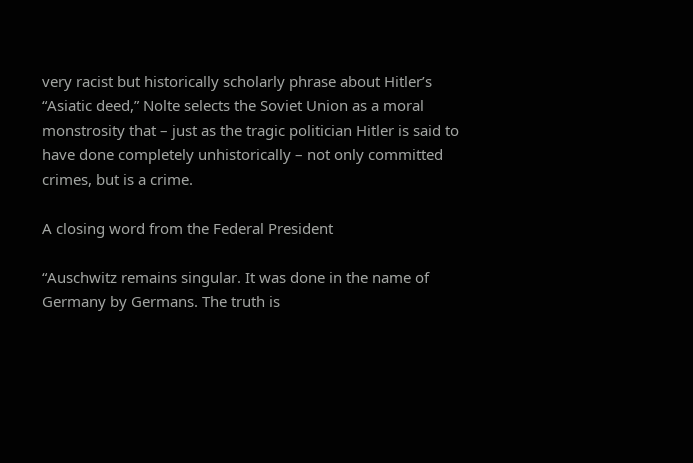very racist but historically scholarly phrase about Hitler’s “Asiatic deed,” Nolte selects the Soviet Union as a moral monstrosity that – just as the tragic politician Hitler is said to have done completely unhistorically – not only committed crimes, but is a crime.

A closing word from the Federal President

“Auschwitz remains singular. It was done in the name of Germany by Germans. The truth is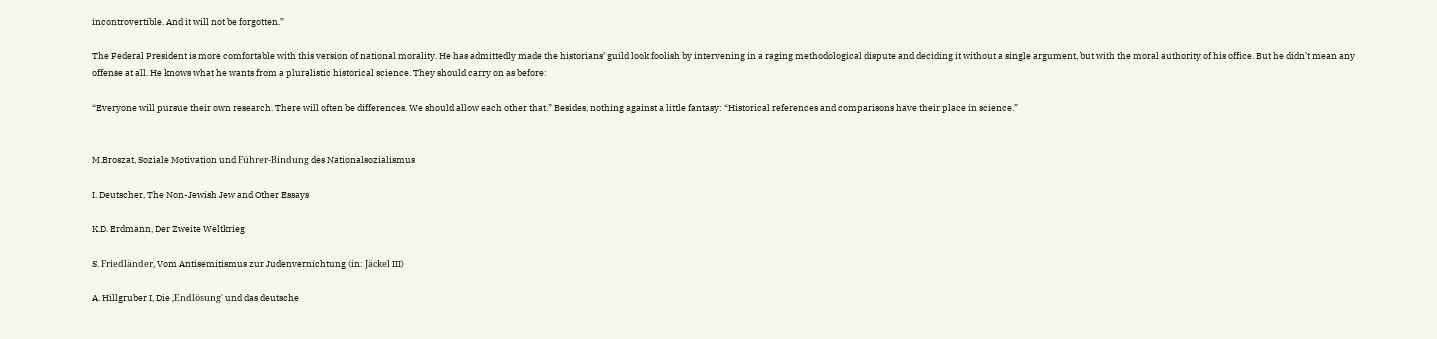incontrovertible. And it will not be forgotten.”

The Federal President is more comfortable with this version of national morality. He has admittedly made the historians’ guild look foolish by intervening in a raging methodological dispute and deciding it without a single argument, but with the moral authority of his office. But he didn’t mean any offense at all. He knows what he wants from a pluralistic historical science. They should carry on as before:

“Everyone will pursue their own research. There will often be differences. We should allow each other that.” Besides, nothing against a little fantasy: “Historical references and comparisons have their place in science.”


M.Broszat, Soziale Motivation und Führer-Bindung des Nationalsozialismus

I. Deutscher, The Non-Jewish Jew and Other Essays

K.D. Erdmann, Der Zweite Weltkrieg

S. Friedländer, Vom Antisemitismus zur Judenvernichtung (in: Jäckel III)

A. Hillgruber I, Die ‚Endlösung' und das deutsche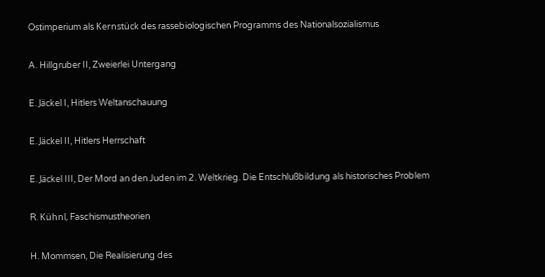Ostimperium als Kernstück des rassebiologischen Programms des Nationalsozialismus

A. Hillgruber II, Zweierlei Untergang

E. Jäckel I, Hitlers Weltanschauung

E. Jäckel II, Hitlers Herrschaft

E. Jäckel III, Der Mord an den Juden im 2. Weltkrieg. Die Entschlußbildung als historisches Problem

R. Kühnl, Faschismustheorien

H. Mommsen, Die Realisierung des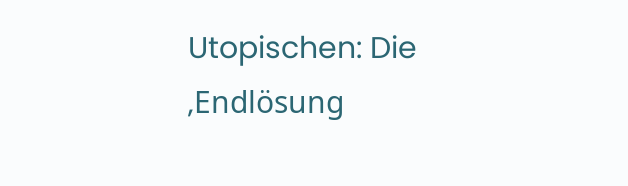Utopischen: Die ‚Endlösung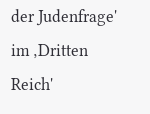der Judenfrage' im ‚Dritten Reich'